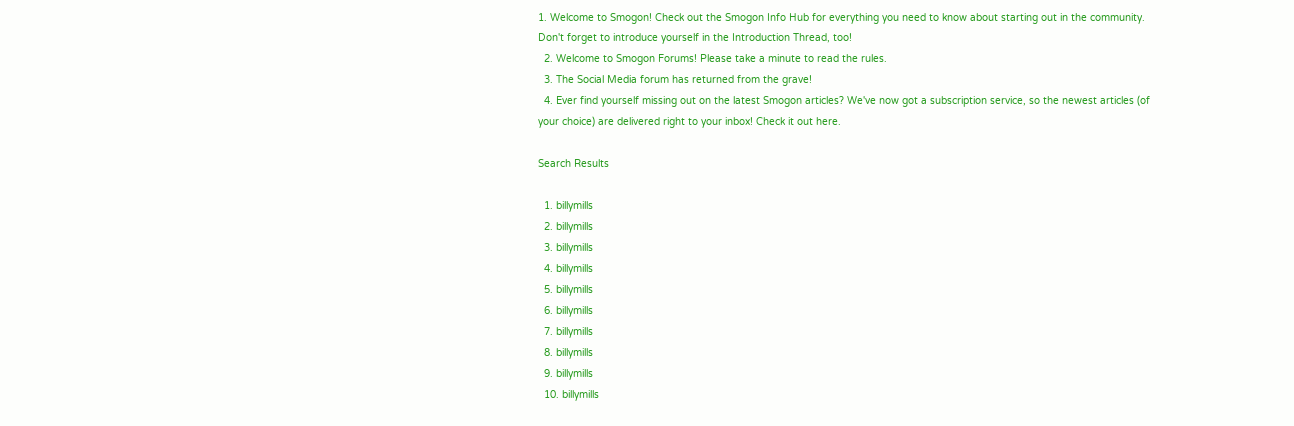1. Welcome to Smogon! Check out the Smogon Info Hub for everything you need to know about starting out in the community. Don't forget to introduce yourself in the Introduction Thread, too!
  2. Welcome to Smogon Forums! Please take a minute to read the rules.
  3. The Social Media forum has returned from the grave!
  4. Ever find yourself missing out on the latest Smogon articles? We've now got a subscription service, so the newest articles (of your choice) are delivered right to your inbox! Check it out here.

Search Results

  1. billymills
  2. billymills
  3. billymills
  4. billymills
  5. billymills
  6. billymills
  7. billymills
  8. billymills
  9. billymills
  10. billymills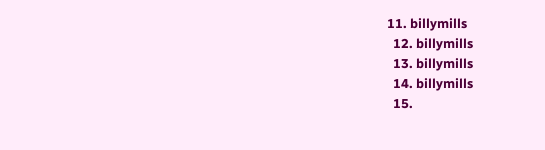11. billymills
  12. billymills
  13. billymills
  14. billymills
  15.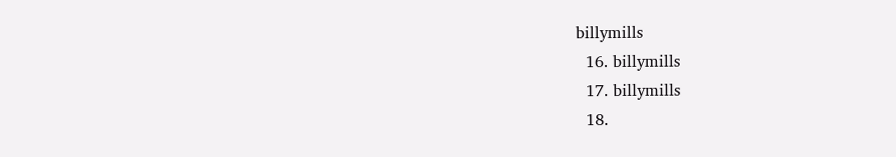billymills
  16. billymills
  17. billymills
  18.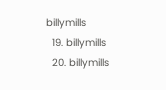billymills
  19. billymills
  20. billymills